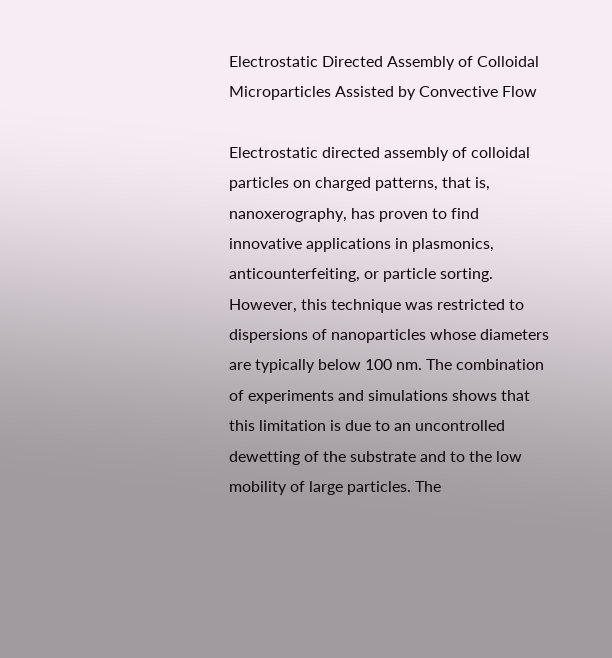Electrostatic Directed Assembly of Colloidal Microparticles Assisted by Convective Flow

Electrostatic directed assembly of colloidal particles on charged patterns, that is, nanoxerography, has proven to find innovative applications in plasmonics, anticounterfeiting, or particle sorting. However, this technique was restricted to dispersions of nanoparticles whose diameters are typically below 100 nm. The combination of experiments and simulations shows that this limitation is due to an uncontrolled dewetting of the substrate and to the low mobility of large particles. The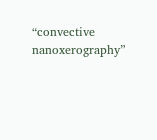“convective nanoxerography”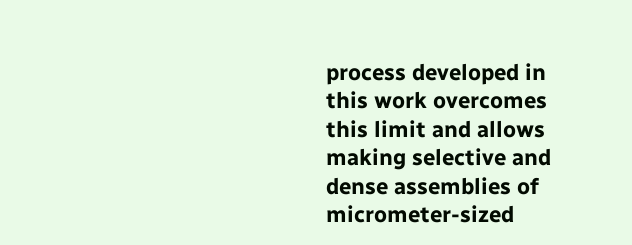process developed in this work overcomes this limit and allows making selective and dense assemblies of micrometer-sized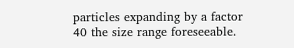particles expanding by a factor 40 the size range foreseeable.